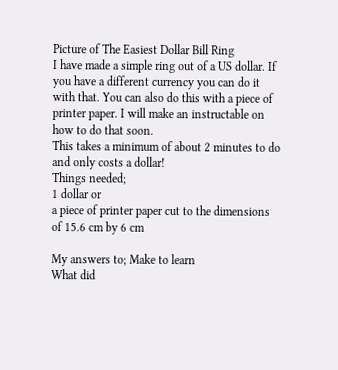Picture of The Easiest Dollar Bill Ring
I have made a simple ring out of a US dollar. If you have a different currency you can do it with that. You can also do this with a piece of printer paper. I will make an instructable on how to do that soon.
This takes a minimum of about 2 minutes to do and only costs a dollar!
Things needed;
1 dollar or
a piece of printer paper cut to the dimensions of 15.6 cm by 6 cm

My answers to; Make to learn
What did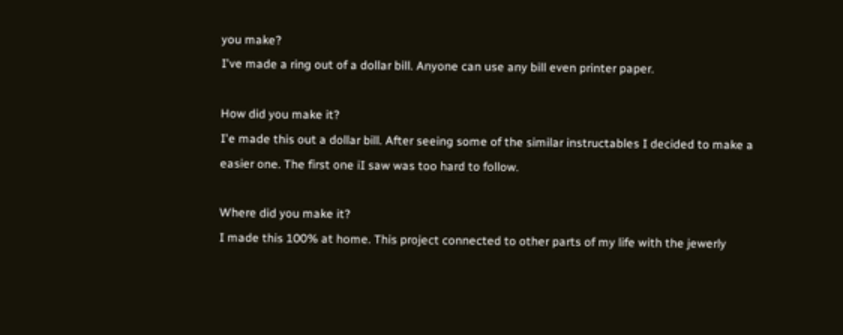you make?
I've made a ring out of a dollar bill. Anyone can use any bill even printer paper.

How did you make it?
I'e made this out a dollar bill. After seeing some of the similar instructables I decided to make a easier one. The first one iI saw was too hard to follow.

Where did you make it?
I made this 100% at home. This project connected to other parts of my life with the jewerly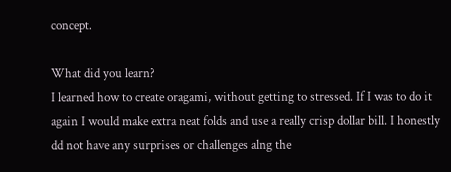concept.

What did you learn?
I learned how to create oragami, without getting to stressed. If I was to do it again I would make extra neat folds and use a really crisp dollar bill. I honestly dd not have any surprises or challenges alng the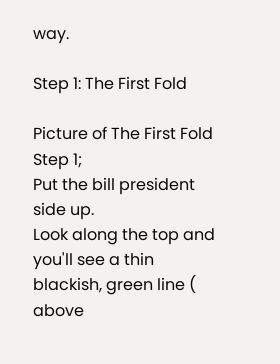way.

Step 1: The First Fold

Picture of The First Fold
Step 1;
Put the bill president side up.
Look along the top and you'll see a thin blackish, green line ( above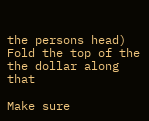the persons head)
Fold the top of the the dollar along that

Make sure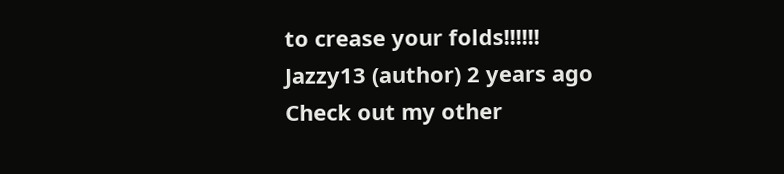to crease your folds!!!!!!
Jazzy13 (author) 2 years ago
Check out my other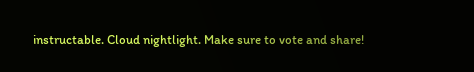instructable. Cloud nightlight. Make sure to vote and share!